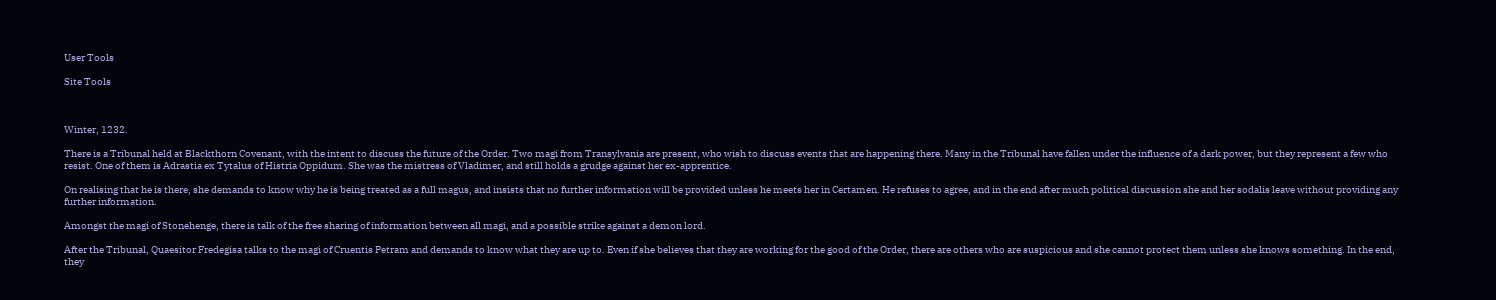User Tools

Site Tools



Winter, 1232.

There is a Tribunal held at Blackthorn Covenant, with the intent to discuss the future of the Order. Two magi from Transylvania are present, who wish to discuss events that are happening there. Many in the Tribunal have fallen under the influence of a dark power, but they represent a few who resist. One of them is Adrastia ex Tytalus of Histria Oppidum. She was the mistress of Vladimer, and still holds a grudge against her ex-apprentice.

On realising that he is there, she demands to know why he is being treated as a full magus, and insists that no further information will be provided unless he meets her in Certamen. He refuses to agree, and in the end after much political discussion she and her sodalis leave without providing any further information.

Amongst the magi of Stonehenge, there is talk of the free sharing of information between all magi, and a possible strike against a demon lord.

After the Tribunal, Quaesitor Fredegisa talks to the magi of Cruentis Petram and demands to know what they are up to. Even if she believes that they are working for the good of the Order, there are others who are suspicious and she cannot protect them unless she knows something. In the end, they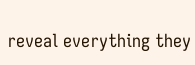reveal everything they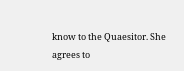know to the Quaesitor. She agrees to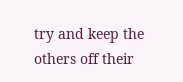try and keep the others off their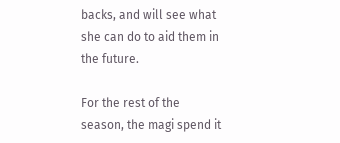backs, and will see what she can do to aid them in the future.

For the rest of the season, the magi spend it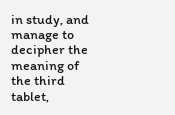in study, and manage to decipher the meaning of the third tablet,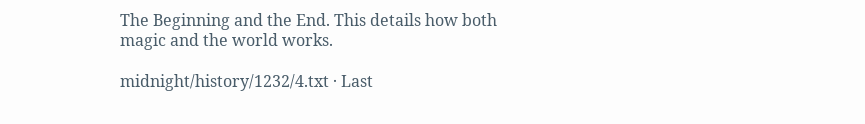The Beginning and the End. This details how both magic and the world works.

midnight/history/1232/4.txt · Last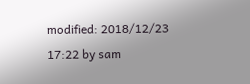modified: 2018/12/23 17:22 by sam